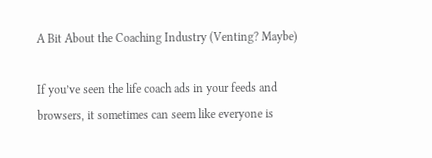A Bit About the Coaching Industry (Venting? Maybe)

If you’ve seen the life coach ads in your feeds and browsers, it sometimes can seem like everyone is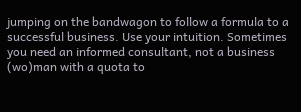jumping on the bandwagon to follow a formula to a successful business. Use your intuition. Sometimes you need an informed consultant, not a business (wo)man with a quota to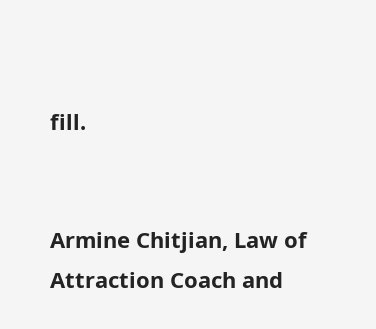fill.


Armine Chitjian, Law of Attraction Coach and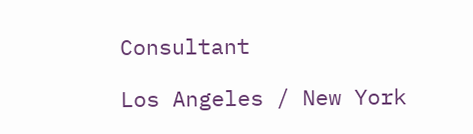Consultant

Los Angeles / New York